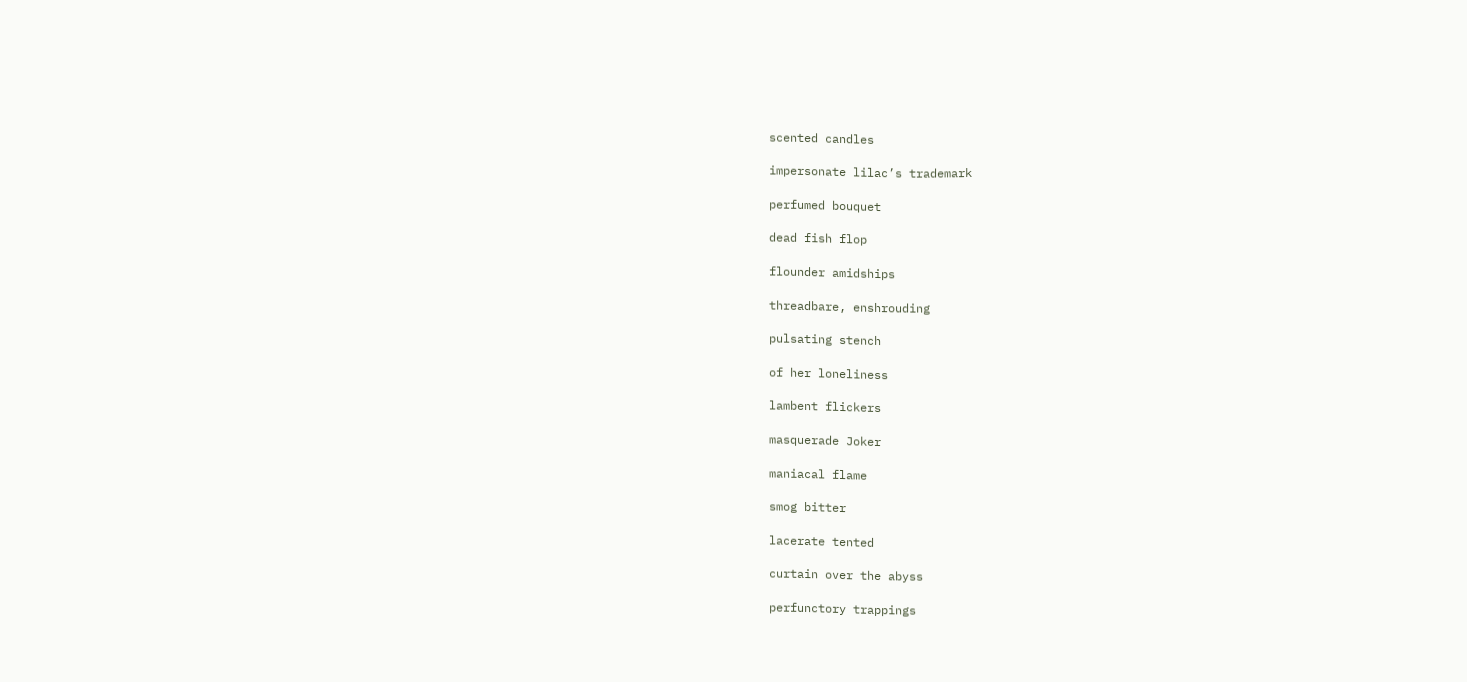scented candles

impersonate lilac’s trademark

perfumed bouquet

dead fish flop

flounder amidships

threadbare, enshrouding

pulsating stench

of her loneliness

lambent flickers

masquerade Joker

maniacal flame

smog bitter

lacerate tented

curtain over the abyss

perfunctory trappings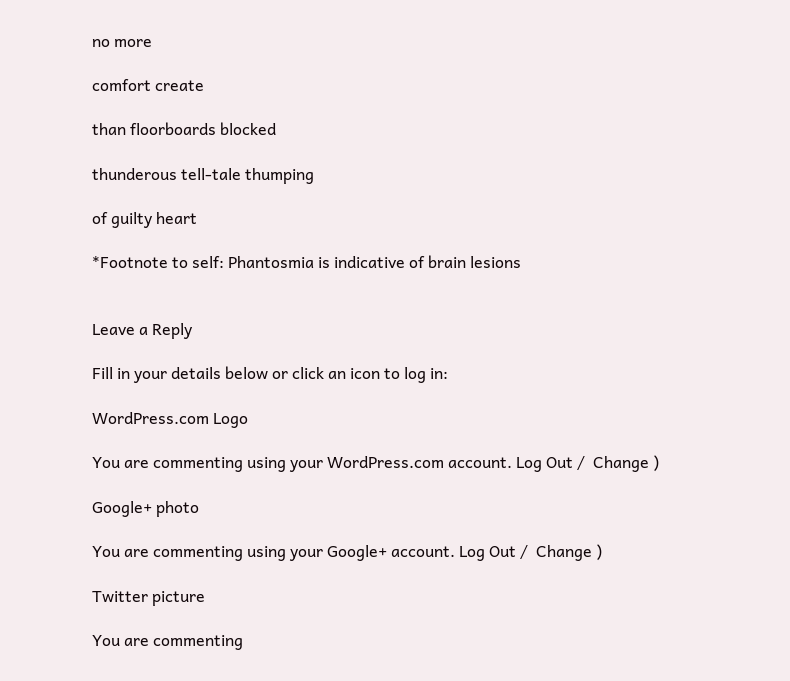no more

comfort create

than floorboards blocked

thunderous tell-tale thumping

of guilty heart

*Footnote to self: Phantosmia is indicative of brain lesions


Leave a Reply

Fill in your details below or click an icon to log in:

WordPress.com Logo

You are commenting using your WordPress.com account. Log Out /  Change )

Google+ photo

You are commenting using your Google+ account. Log Out /  Change )

Twitter picture

You are commenting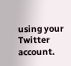using your Twitter account.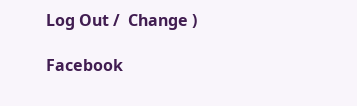Log Out /  Change )

Facebook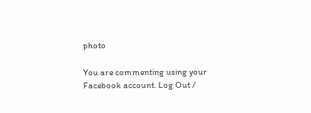photo

You are commenting using your Facebook account. Log Out /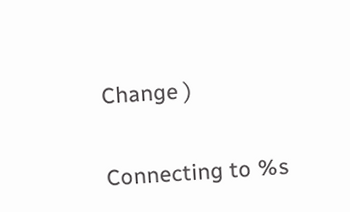Change )


Connecting to %s